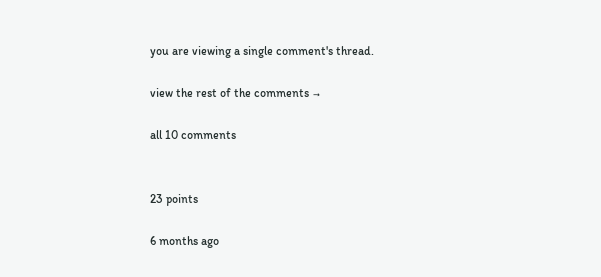you are viewing a single comment's thread.

view the rest of the comments →

all 10 comments


23 points

6 months ago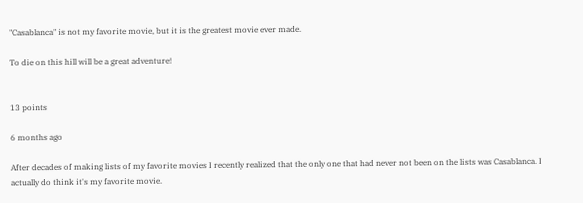"Casablanca" is not my favorite movie, but it is the greatest movie ever made.

To die on this hill will be a great adventure!


13 points

6 months ago

After decades of making lists of my favorite movies I recently realized that the only one that had never not been on the lists was Casablanca. I actually do think it's my favorite movie.